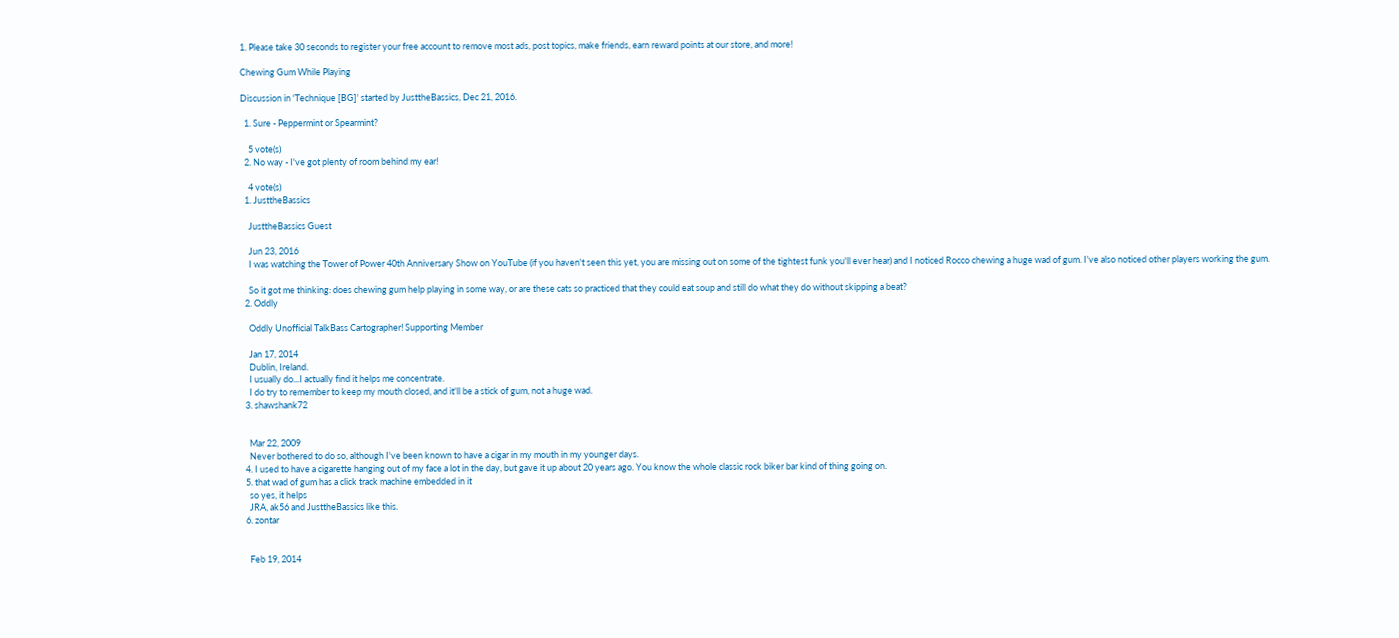1. Please take 30 seconds to register your free account to remove most ads, post topics, make friends, earn reward points at our store, and more!

Chewing Gum While Playing

Discussion in 'Technique [BG]' started by JusttheBassics, Dec 21, 2016.

  1. Sure - Peppermint or Spearmint?

    5 vote(s)
  2. No way - I've got plenty of room behind my ear!

    4 vote(s)
  1. JusttheBassics

    JusttheBassics Guest

    Jun 23, 2016
    I was watching the Tower of Power 40th Anniversary Show on YouTube (if you haven't seen this yet, you are missing out on some of the tightest funk you'll ever hear) and I noticed Rocco chewing a huge wad of gum. I've also noticed other players working the gum.

    So it got me thinking: does chewing gum help playing in some way, or are these cats so practiced that they could eat soup and still do what they do without skipping a beat?
  2. Oddly

    Oddly Unofficial TalkBass Cartographer! Supporting Member

    Jan 17, 2014
    Dublin, Ireland.
    I usually do...I actually find it helps me concentrate.
    I do try to remember to keep my mouth closed, and it'll be a stick of gum, not a huge wad.
  3. shawshank72


    Mar 22, 2009
    Never bothered to do so, although I've been known to have a cigar in my mouth in my younger days.
  4. I used to have a cigarette hanging out of my face a lot in the day, but gave it up about 20 years ago. You know the whole classic rock biker bar kind of thing going on.
  5. that wad of gum has a click track machine embedded in it
    so yes, it helps
    JRA, ak56 and JusttheBassics like this.
  6. zontar


    Feb 19, 2014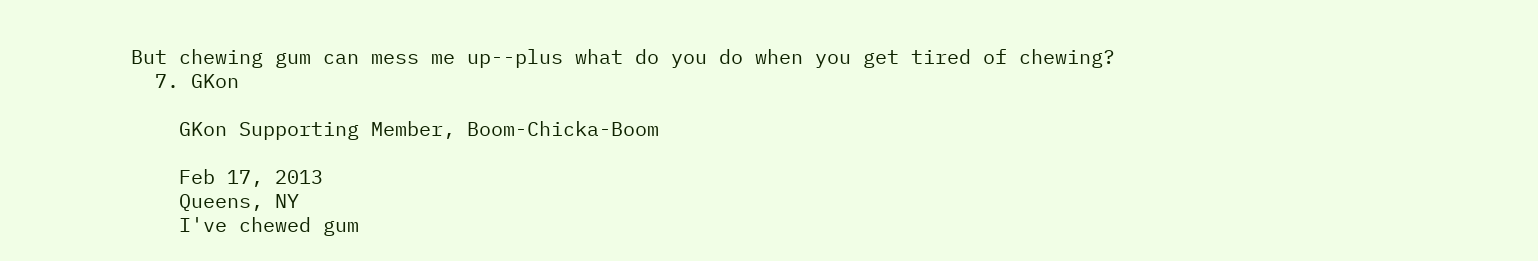But chewing gum can mess me up--plus what do you do when you get tired of chewing?
  7. GKon

    GKon Supporting Member, Boom-Chicka-Boom

    Feb 17, 2013
    Queens, NY
    I've chewed gum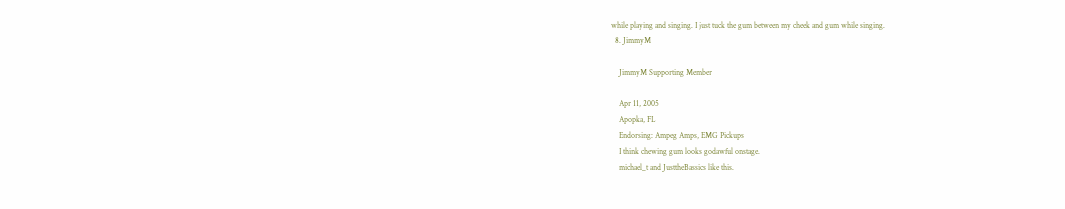while playing and singing. I just tuck the gum between my cheek and gum while singing.
  8. JimmyM

    JimmyM Supporting Member

    Apr 11, 2005
    Apopka, FL
    Endorsing: Ampeg Amps, EMG Pickups
    I think chewing gum looks godawful onstage.
    michael_t and JusttheBassics like this.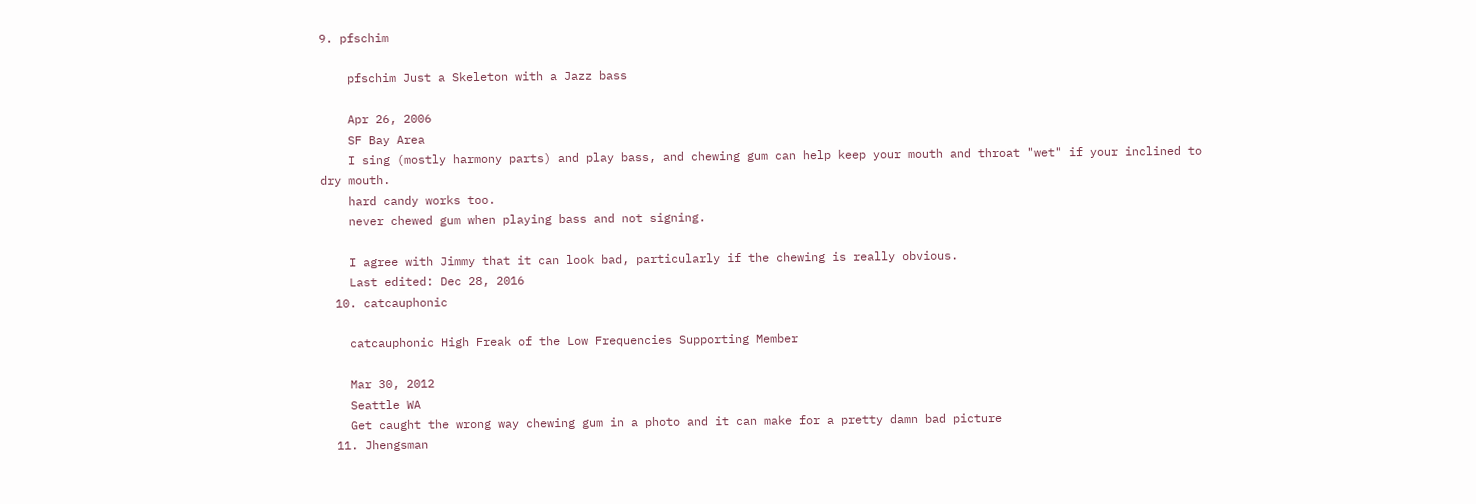9. pfschim

    pfschim Just a Skeleton with a Jazz bass

    Apr 26, 2006
    SF Bay Area
    I sing (mostly harmony parts) and play bass, and chewing gum can help keep your mouth and throat "wet" if your inclined to dry mouth.
    hard candy works too.
    never chewed gum when playing bass and not signing.

    I agree with Jimmy that it can look bad, particularly if the chewing is really obvious.
    Last edited: Dec 28, 2016
  10. catcauphonic

    catcauphonic High Freak of the Low Frequencies Supporting Member

    Mar 30, 2012
    Seattle WA
    Get caught the wrong way chewing gum in a photo and it can make for a pretty damn bad picture
  11. Jhengsman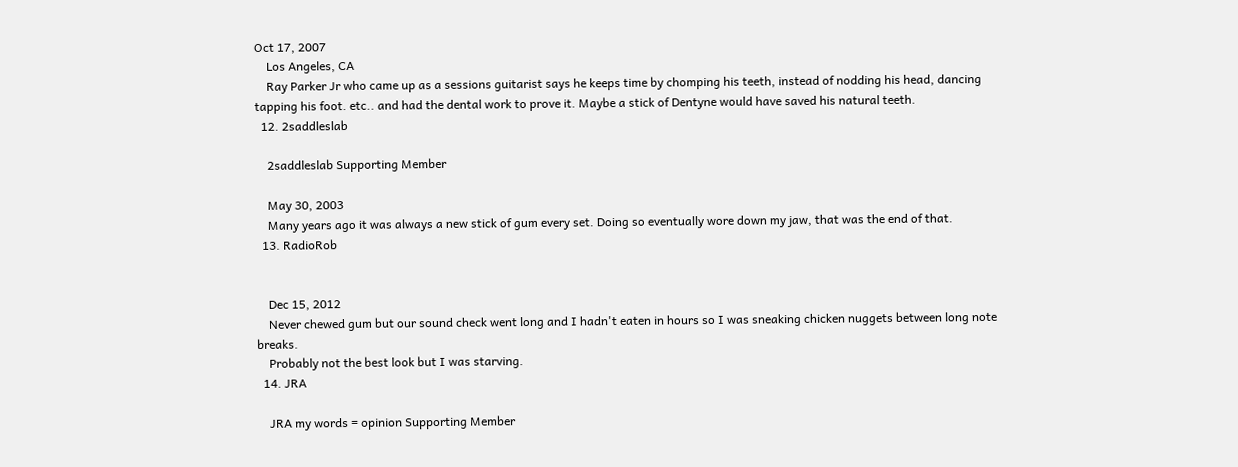Oct 17, 2007
    Los Angeles, CA
    Ray Parker Jr who came up as a sessions guitarist says he keeps time by chomping his teeth, instead of nodding his head, dancing tapping his foot. etc.. and had the dental work to prove it. Maybe a stick of Dentyne would have saved his natural teeth.
  12. 2saddleslab

    2saddleslab Supporting Member

    May 30, 2003
    Many years ago it was always a new stick of gum every set. Doing so eventually wore down my jaw, that was the end of that.
  13. RadioRob


    Dec 15, 2012
    Never chewed gum but our sound check went long and I hadn't eaten in hours so I was sneaking chicken nuggets between long note breaks.
    Probably not the best look but I was starving.
  14. JRA

    JRA my words = opinion Supporting Member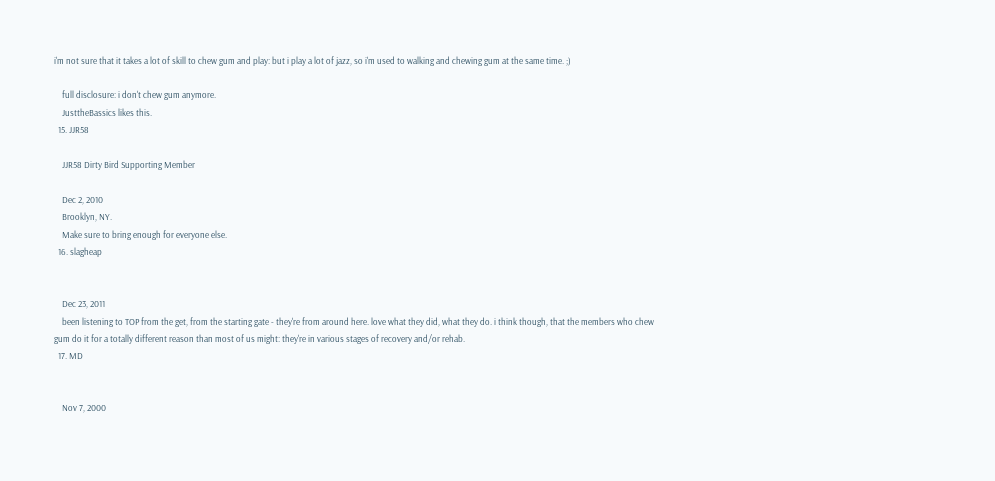i'm not sure that it takes a lot of skill to chew gum and play: but i play a lot of jazz, so i'm used to walking and chewing gum at the same time. ;)

    full disclosure: i don't chew gum anymore.
    JusttheBassics likes this.
  15. JJR58

    JJR58 Dirty Bird Supporting Member

    Dec 2, 2010
    Brooklyn, NY.
    Make sure to bring enough for everyone else.
  16. slagheap


    Dec 23, 2011
    been listening to TOP from the get, from the starting gate - they're from around here. love what they did, what they do. i think though, that the members who chew gum do it for a totally different reason than most of us might: they're in various stages of recovery and/or rehab.
  17. MD


    Nov 7, 2000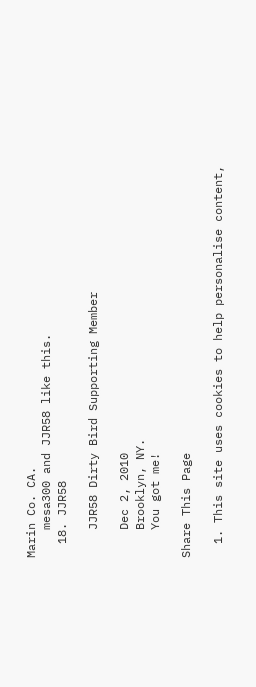Marin Co. CA.
    mesa300 and JJR58 like this.
  18. JJR58

    JJR58 Dirty Bird Supporting Member

    Dec 2, 2010
    Brooklyn, NY.
    You got me!

Share This Page

  1. This site uses cookies to help personalise content,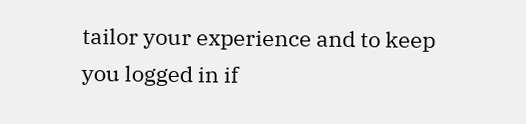tailor your experience and to keep you logged in if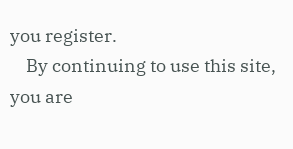you register.
    By continuing to use this site, you are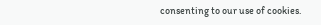consenting to our use of cookies.